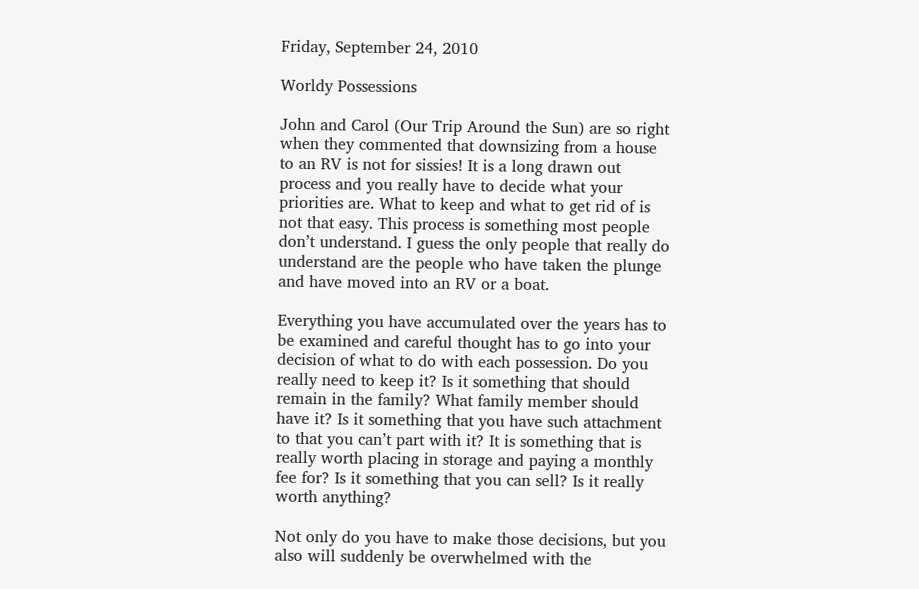Friday, September 24, 2010

Worldy Possessions

John and Carol (Our Trip Around the Sun) are so right when they commented that downsizing from a house to an RV is not for sissies! It is a long drawn out process and you really have to decide what your priorities are. What to keep and what to get rid of is not that easy. This process is something most people don’t understand. I guess the only people that really do understand are the people who have taken the plunge and have moved into an RV or a boat.

Everything you have accumulated over the years has to be examined and careful thought has to go into your decision of what to do with each possession. Do you really need to keep it? Is it something that should remain in the family? What family member should have it? Is it something that you have such attachment to that you can’t part with it? It is something that is really worth placing in storage and paying a monthly fee for? Is it something that you can sell? Is it really worth anything?

Not only do you have to make those decisions, but you also will suddenly be overwhelmed with the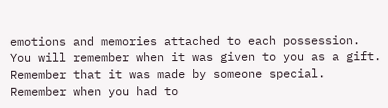emotions and memories attached to each possession. You will remember when it was given to you as a gift. Remember that it was made by someone special. Remember when you had to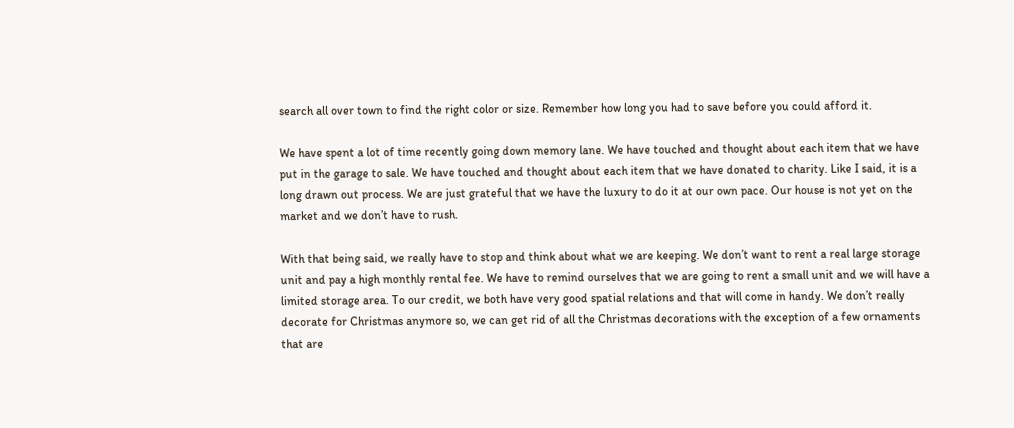search all over town to find the right color or size. Remember how long you had to save before you could afford it.

We have spent a lot of time recently going down memory lane. We have touched and thought about each item that we have put in the garage to sale. We have touched and thought about each item that we have donated to charity. Like I said, it is a long drawn out process. We are just grateful that we have the luxury to do it at our own pace. Our house is not yet on the market and we don’t have to rush.

With that being said, we really have to stop and think about what we are keeping. We don’t want to rent a real large storage unit and pay a high monthly rental fee. We have to remind ourselves that we are going to rent a small unit and we will have a limited storage area. To our credit, we both have very good spatial relations and that will come in handy. We don’t really decorate for Christmas anymore so, we can get rid of all the Christmas decorations with the exception of a few ornaments that are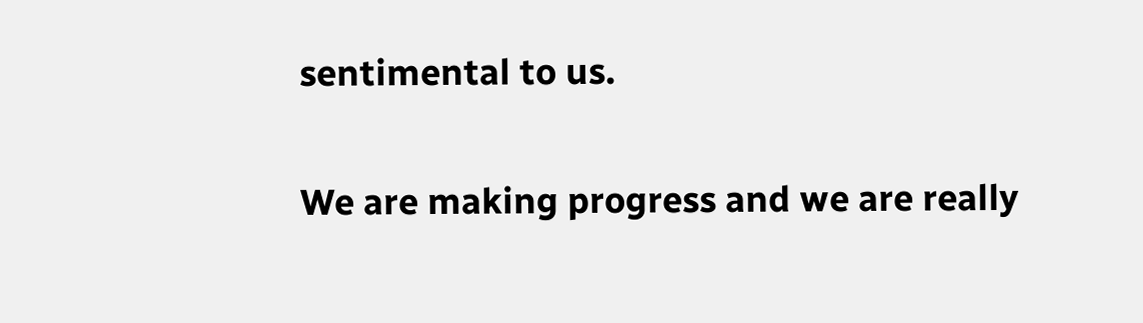sentimental to us.

We are making progress and we are really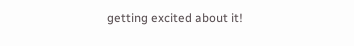getting excited about it!